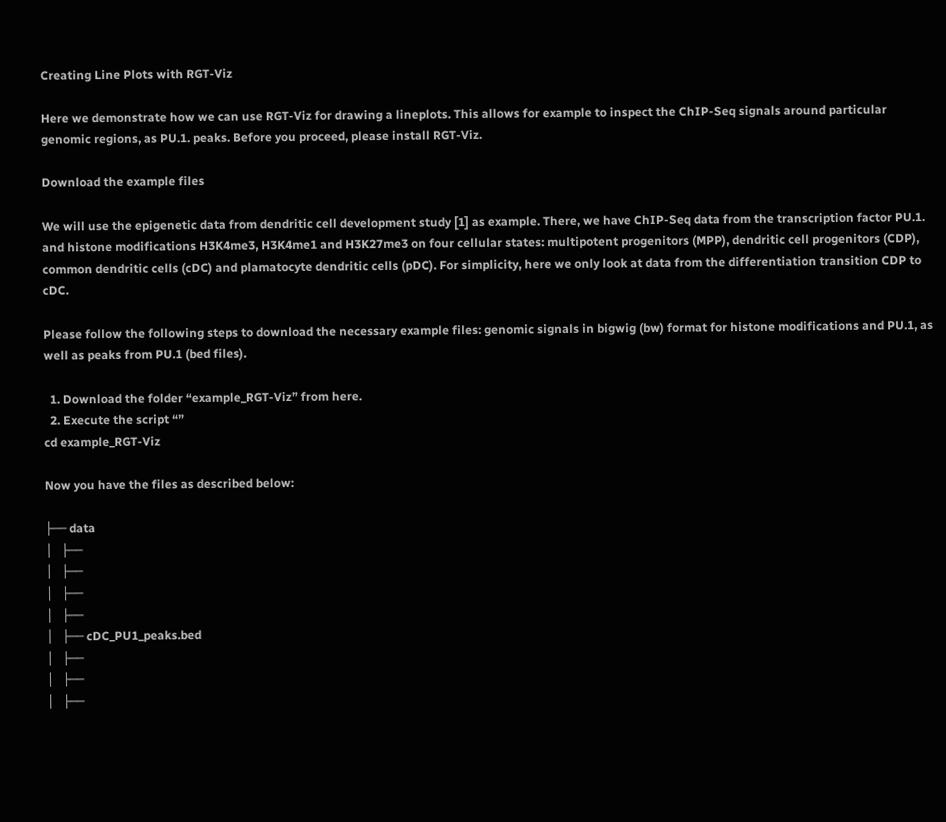Creating Line Plots with RGT-Viz

Here we demonstrate how we can use RGT-Viz for drawing a lineplots. This allows for example to inspect the ChIP-Seq signals around particular genomic regions, as PU.1. peaks. Before you proceed, please install RGT-Viz.

Download the example files

We will use the epigenetic data from dendritic cell development study [1] as example. There, we have ChIP-Seq data from the transcription factor PU.1. and histone modifications H3K4me3, H3K4me1 and H3K27me3 on four cellular states: multipotent progenitors (MPP), dendritic cell progenitors (CDP), common dendritic cells (cDC) and plamatocyte dendritic cells (pDC). For simplicity, here we only look at data from the differentiation transition CDP to cDC.

Please follow the following steps to download the necessary example files: genomic signals in bigwig (bw) format for histone modifications and PU.1, as well as peaks from PU.1 (bed files).

  1. Download the folder “example_RGT-Viz” from here.
  2. Execute the script “”
cd example_RGT-Viz

Now you have the files as described below:

├── data
│   ├──
│   ├──
│   ├──
│   ├──
│   ├── cDC_PU1_peaks.bed
│   ├──
│   ├──
│   ├──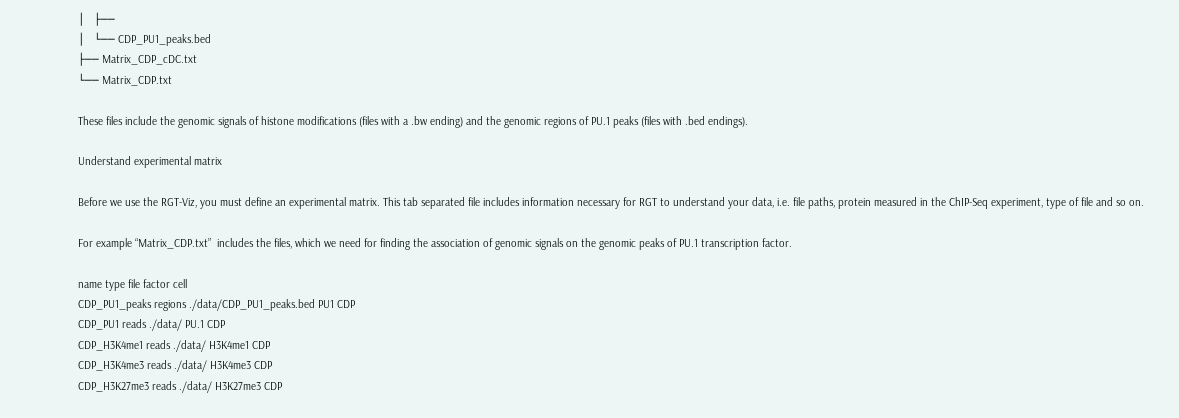│   ├──
│   └── CDP_PU1_peaks.bed
├── Matrix_CDP_cDC.txt
└── Matrix_CDP.txt

These files include the genomic signals of histone modifications (files with a .bw ending) and the genomic regions of PU.1 peaks (files with .bed endings).

Understand experimental matrix

Before we use the RGT-Viz, you must define an experimental matrix. This tab separated file includes information necessary for RGT to understand your data, i.e. file paths, protein measured in the ChIP-Seq experiment, type of file and so on.

For example “Matrix_CDP.txt”  includes the files, which we need for finding the association of genomic signals on the genomic peaks of PU.1 transcription factor.

name type file factor cell
CDP_PU1_peaks regions ./data/CDP_PU1_peaks.bed PU1 CDP
CDP_PU1 reads ./data/ PU.1 CDP
CDP_H3K4me1 reads ./data/ H3K4me1 CDP
CDP_H3K4me3 reads ./data/ H3K4me3 CDP
CDP_H3K27me3 reads ./data/ H3K27me3 CDP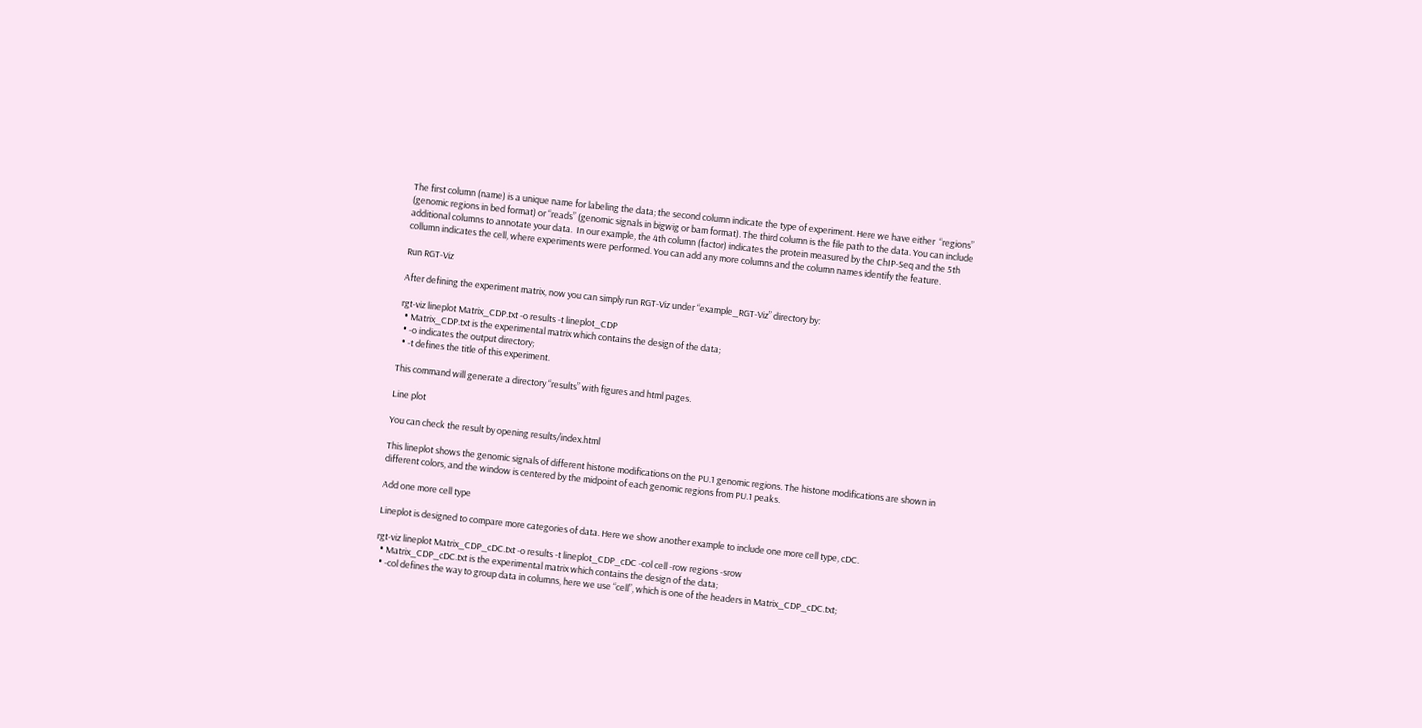The first column (name) is a unique name for labeling the data; the second column indicate the type of experiment. Here we have either  “regions” (genomic regions in bed format) or “reads” (genomic signals in bigwig or bam format). The third column is the file path to the data. You can include additional columns to annotate your data.  In our example, the 4th column (factor) indicates the protein measured by the ChIP-Seq and the 5th collumn indicates the cell, where experiments were performed. You can add any more columns and the column names identify the feature.

Run RGT-Viz

After defining the experiment matrix, now you can simply run RGT-Viz under “example_RGT-Viz” directory by:

rgt-viz lineplot Matrix_CDP.txt -o results -t lineplot_CDP
  • Matrix_CDP.txt is the experimental matrix which contains the design of the data;
  • -o indicates the output directory;
  • -t defines the title of this experiment.

This command will generate a directory “results” with figures and html pages.

Line plot

You can check the result by opening results/index.html

This lineplot shows the genomic signals of different histone modifications on the PU.1 genomic regions. The histone modifications are shown in different colors, and the window is centered by the midpoint of each genomic regions from PU.1 peaks.

Add one more cell type

Lineplot is designed to compare more categories of data. Here we show another example to include one more cell type, cDC.

rgt-viz lineplot Matrix_CDP_cDC.txt -o results -t lineplot_CDP_cDC -col cell -row regions -srow
  • Matrix_CDP_cDC.txt is the experimental matrix which contains the design of the data;
  • -col defines the way to group data in columns, here we use “cell”, which is one of the headers in Matrix_CDP_cDC.txt;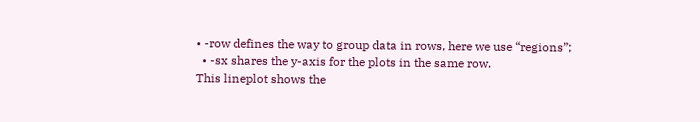• -row defines the way to group data in rows, here we use “regions”;
  • -sx shares the y-axis for the plots in the same row.
This lineplot shows the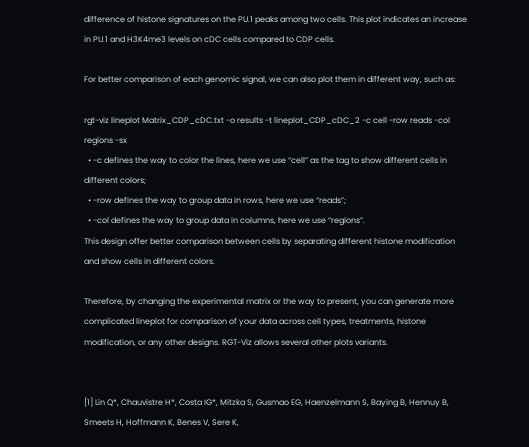difference of histone signatures on the PU.1 peaks among two cells. This plot indicates an increase in PU.1 and H3K4me3 levels on cDC cells compared to CDP cells.

For better comparison of each genomic signal, we can also plot them in different way, such as:

rgt-viz lineplot Matrix_CDP_cDC.txt -o results -t lineplot_CDP_cDC_2 -c cell -row reads -col regions -sx
  • -c defines the way to color the lines, here we use “cell” as the tag to show different cells in different colors;
  • -row defines the way to group data in rows, here we use “reads”;
  • -col defines the way to group data in columns, here we use “regions”.
This design offer better comparison between cells by separating different histone modification and show cells in different colors.

Therefore, by changing the experimental matrix or the way to present, you can generate more complicated lineplot for comparison of your data across cell types, treatments, histone modification, or any other designs. RGT-Viz allows several other plots variants.


[1] Lin Q*, Chauvistre H*, Costa IG*, Mitzka S, Gusmao EG, Haenzelmann S, Baying B, Hennuy B, Smeets H, Hoffmann K, Benes V, Sere K,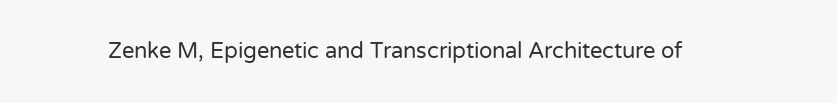Zenke M, Epigenetic and Transcriptional Architecture of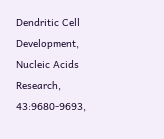Dendritic Cell Development, Nucleic Acids Research, 43:9680-9693,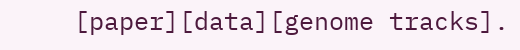[paper][data][genome tracks].